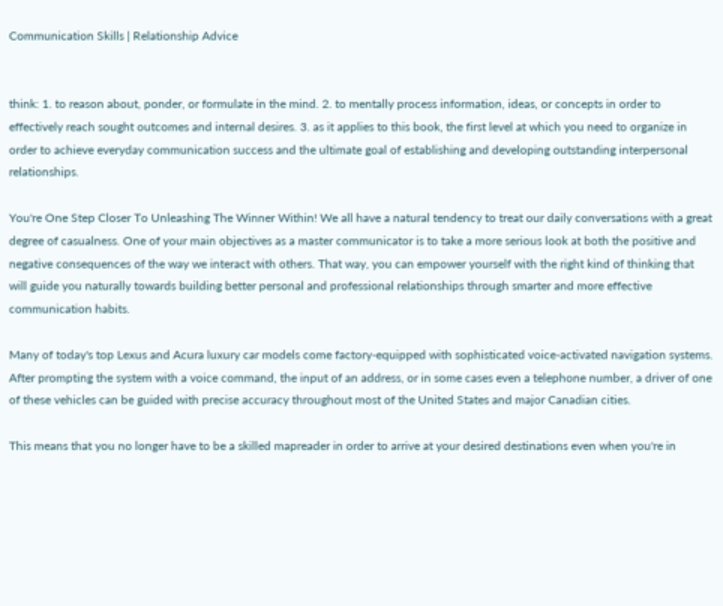Communication Skills | Relationship Advice


think: 1. to reason about, ponder, or formulate in the mind. 2. to mentally process information, ideas, or concepts in order to effectively reach sought outcomes and internal desires. 3. as it applies to this book, the first level at which you need to organize in order to achieve everyday communication success and the ultimate goal of establishing and developing outstanding interpersonal relationships.

You're One Step Closer To Unleashing The Winner Within! We all have a natural tendency to treat our daily conversations with a great degree of casualness. One of your main objectives as a master communicator is to take a more serious look at both the positive and negative consequences of the way we interact with others. That way, you can empower yourself with the right kind of thinking that will guide you naturally towards building better personal and professional relationships through smarter and more effective communication habits.

Many of today's top Lexus and Acura luxury car models come factory-equipped with sophisticated voice-activated navigation systems. After prompting the system with a voice command, the input of an address, or in some cases even a telephone number, a driver of one of these vehicles can be guided with precise accuracy throughout most of the United States and major Canadian cities.

This means that you no longer have to be a skilled mapreader in order to arrive at your desired destinations even when you're in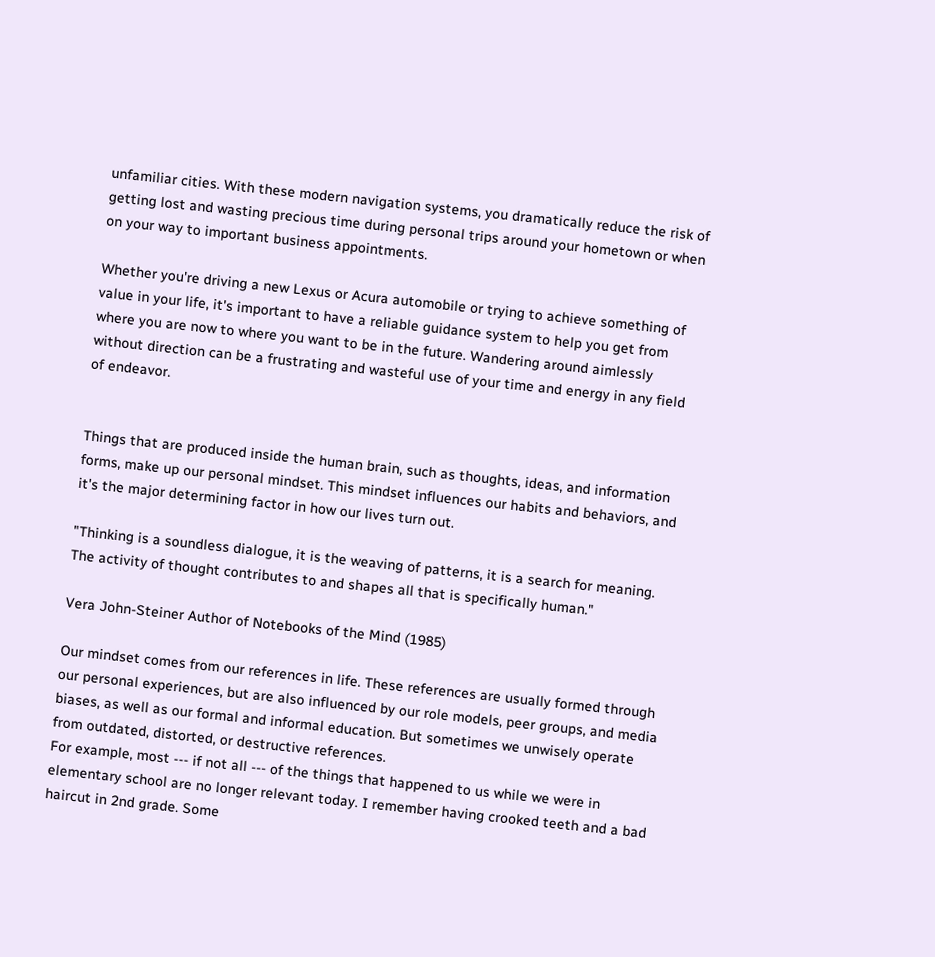unfamiliar cities. With these modern navigation systems, you dramatically reduce the risk of getting lost and wasting precious time during personal trips around your hometown or when on your way to important business appointments.

Whether you're driving a new Lexus or Acura automobile or trying to achieve something of value in your life, it's important to have a reliable guidance system to help you get from where you are now to where you want to be in the future. Wandering around aimlessly without direction can be a frustrating and wasteful use of your time and energy in any field of endeavor.


Things that are produced inside the human brain, such as thoughts, ideas, and information forms, make up our personal mindset. This mindset influences our habits and behaviors, and it's the major determining factor in how our lives turn out.

"Thinking is a soundless dialogue, it is the weaving of patterns, it is a search for meaning. The activity of thought contributes to and shapes all that is specifically human."

Vera John-Steiner Author of Notebooks of the Mind (1985)

Our mindset comes from our references in life. These references are usually formed through our personal experiences, but are also influenced by our role models, peer groups, and media biases, as well as our formal and informal education. But sometimes we unwisely operate from outdated, distorted, or destructive references.
For example, most --- if not all --- of the things that happened to us while we were in elementary school are no longer relevant today. I remember having crooked teeth and a bad haircut in 2nd grade. Some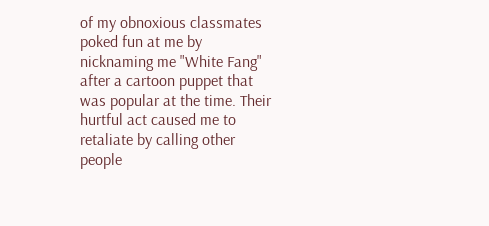of my obnoxious classmates poked fun at me by nicknaming me "White Fang" after a cartoon puppet that was popular at the time. Their hurtful act caused me to retaliate by calling other people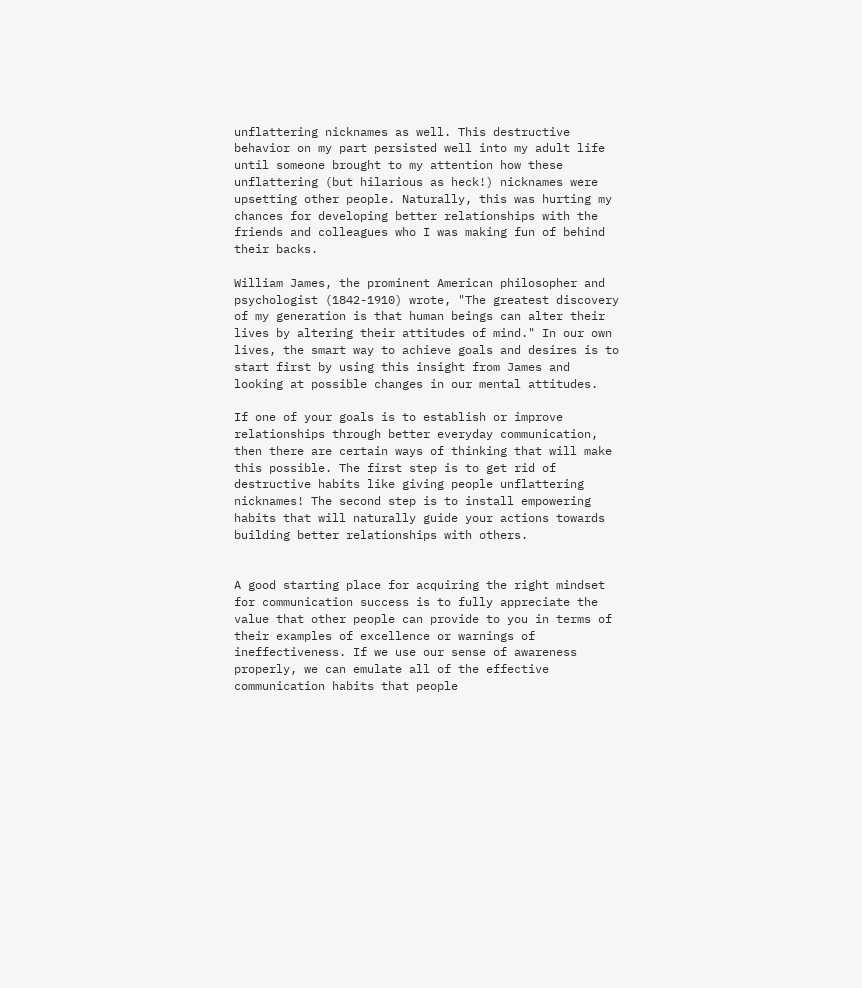unflattering nicknames as well. This destructive behavior on my part persisted well into my adult life until someone brought to my attention how these unflattering (but hilarious as heck!) nicknames were upsetting other people. Naturally, this was hurting my chances for developing better relationships with the friends and colleagues who I was making fun of behind their backs.

William James, the prominent American philosopher and psychologist (1842-1910) wrote, "The greatest discovery of my generation is that human beings can alter their lives by altering their attitudes of mind." In our own lives, the smart way to achieve goals and desires is to start first by using this insight from James and looking at possible changes in our mental attitudes.

If one of your goals is to establish or improve relationships through better everyday communication, then there are certain ways of thinking that will make this possible. The first step is to get rid of destructive habits like giving people unflattering nicknames! The second step is to install empowering habits that will naturally guide your actions towards building better relationships with others.


A good starting place for acquiring the right mindset for communication success is to fully appreciate the value that other people can provide to you in terms of their examples of excellence or warnings of ineffectiveness. If we use our sense of awareness properly, we can emulate all of the effective communication habits that people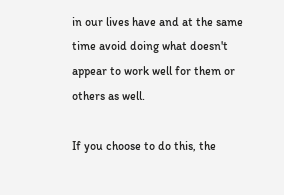in our lives have and at the same time avoid doing what doesn't appear to work well for them or others as well.

If you choose to do this, the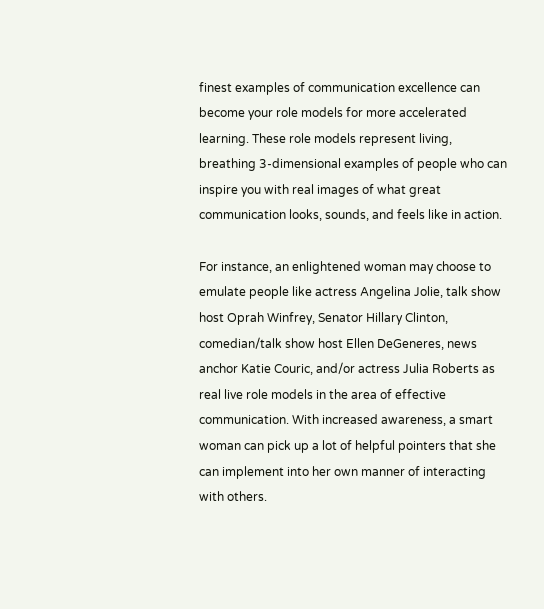finest examples of communication excellence can become your role models for more accelerated learning. These role models represent living, breathing 3-dimensional examples of people who can inspire you with real images of what great communication looks, sounds, and feels like in action.

For instance, an enlightened woman may choose to emulate people like actress Angelina Jolie, talk show host Oprah Winfrey, Senator Hillary Clinton, comedian/talk show host Ellen DeGeneres, news anchor Katie Couric, and/or actress Julia Roberts as real live role models in the area of effective communication. With increased awareness, a smart woman can pick up a lot of helpful pointers that she can implement into her own manner of interacting with others.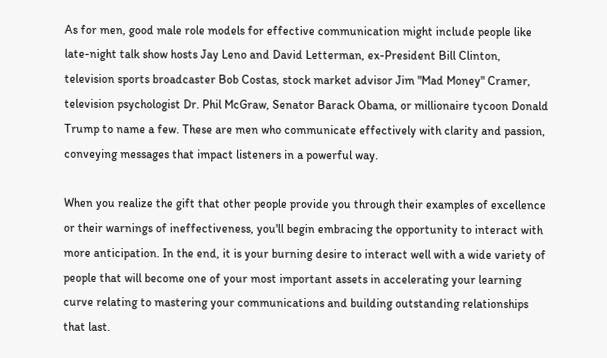As for men, good male role models for effective communication might include people like late-night talk show hosts Jay Leno and David Letterman, ex-President Bill Clinton, television sports broadcaster Bob Costas, stock market advisor Jim "Mad Money" Cramer, television psychologist Dr. Phil McGraw, Senator Barack Obama, or millionaire tycoon Donald Trump to name a few. These are men who communicate effectively with clarity and passion, conveying messages that impact listeners in a powerful way.

When you realize the gift that other people provide you through their examples of excellence or their warnings of ineffectiveness, you'll begin embracing the opportunity to interact with more anticipation. In the end, it is your burning desire to interact well with a wide variety of people that will become one of your most important assets in accelerating your learning curve relating to mastering your communications and building outstanding relationships that last.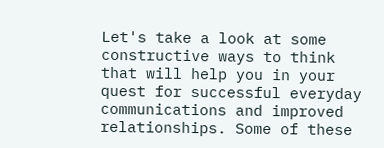Let's take a look at some constructive ways to think that will help you in your quest for successful everyday communications and improved relationships. Some of these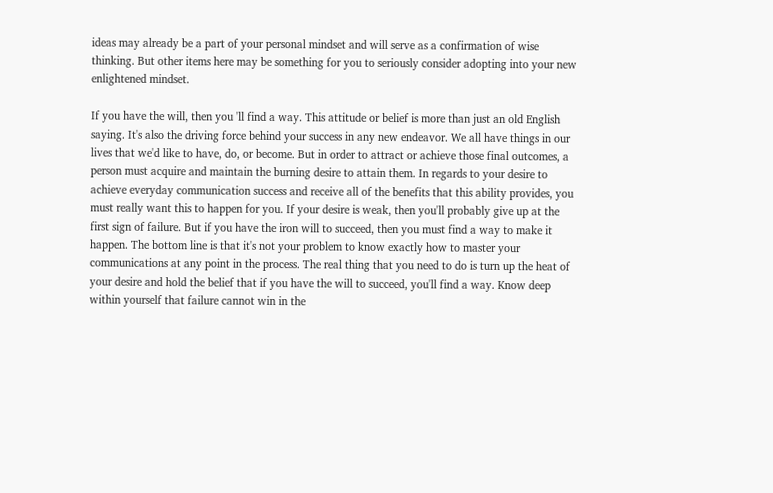ideas may already be a part of your personal mindset and will serve as a confirmation of wise thinking. But other items here may be something for you to seriously consider adopting into your new enlightened mindset.

If you have the will, then you 'll find a way. This attitude or belief is more than just an old English saying. It's also the driving force behind your success in any new endeavor. We all have things in our lives that we'd like to have, do, or become. But in order to attract or achieve those final outcomes, a person must acquire and maintain the burning desire to attain them. In regards to your desire to achieve everyday communication success and receive all of the benefits that this ability provides, you must really want this to happen for you. If your desire is weak, then you'll probably give up at the first sign of failure. But if you have the iron will to succeed, then you must find a way to make it happen. The bottom line is that it's not your problem to know exactly how to master your communications at any point in the process. The real thing that you need to do is turn up the heat of your desire and hold the belief that if you have the will to succeed, you'll find a way. Know deep within yourself that failure cannot win in the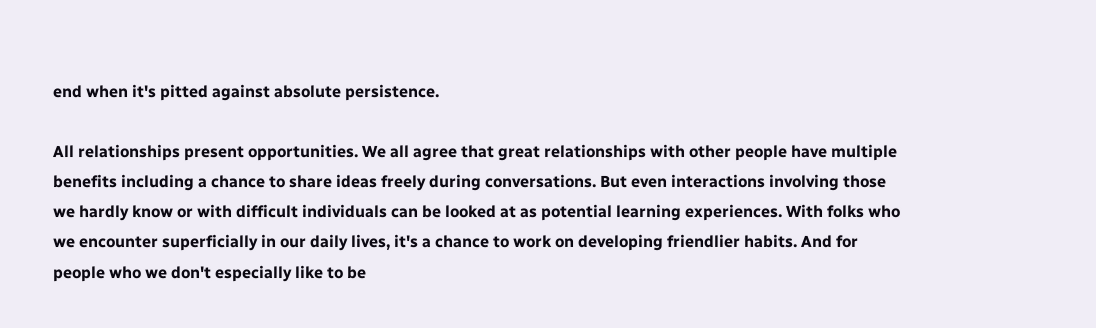end when it's pitted against absolute persistence.

All relationships present opportunities. We all agree that great relationships with other people have multiple benefits including a chance to share ideas freely during conversations. But even interactions involving those we hardly know or with difficult individuals can be looked at as potential learning experiences. With folks who we encounter superficially in our daily lives, it's a chance to work on developing friendlier habits. And for people who we don't especially like to be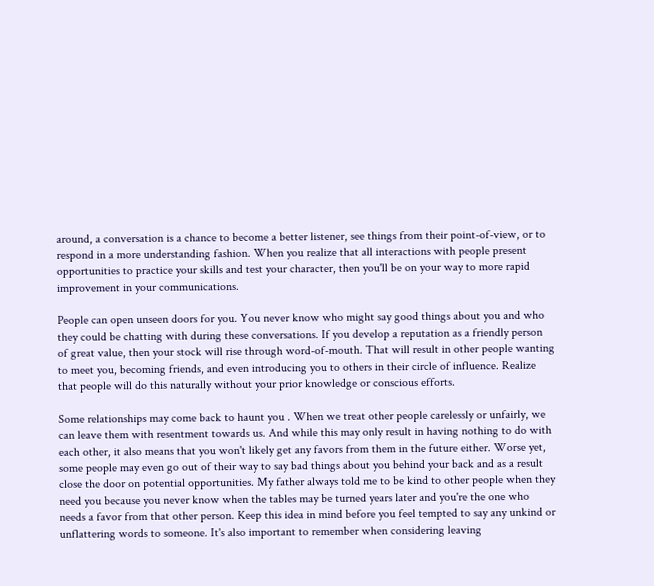around, a conversation is a chance to become a better listener, see things from their point-of-view, or to respond in a more understanding fashion. When you realize that all interactions with people present opportunities to practice your skills and test your character, then you'll be on your way to more rapid improvement in your communications.

People can open unseen doors for you. You never know who might say good things about you and who they could be chatting with during these conversations. If you develop a reputation as a friendly person of great value, then your stock will rise through word-of-mouth. That will result in other people wanting to meet you, becoming friends, and even introducing you to others in their circle of influence. Realize that people will do this naturally without your prior knowledge or conscious efforts.

Some relationships may come back to haunt you . When we treat other people carelessly or unfairly, we can leave them with resentment towards us. And while this may only result in having nothing to do with each other, it also means that you won't likely get any favors from them in the future either. Worse yet, some people may even go out of their way to say bad things about you behind your back and as a result close the door on potential opportunities. My father always told me to be kind to other people when they need you because you never know when the tables may be turned years later and you're the one who needs a favor from that other person. Keep this idea in mind before you feel tempted to say any unkind or unflattering words to someone. It's also important to remember when considering leaving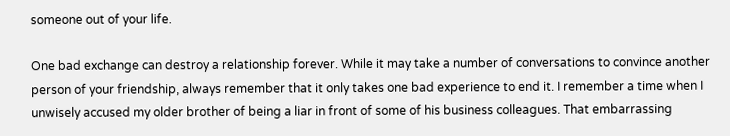someone out of your life.

One bad exchange can destroy a relationship forever. While it may take a number of conversations to convince another person of your friendship, always remember that it only takes one bad experience to end it. I remember a time when I unwisely accused my older brother of being a liar in front of some of his business colleagues. That embarrassing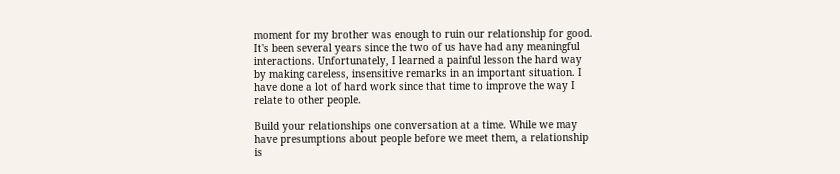moment for my brother was enough to ruin our relationship for good. It's been several years since the two of us have had any meaningful interactions. Unfortunately, I learned a painful lesson the hard way by making careless, insensitive remarks in an important situation. I have done a lot of hard work since that time to improve the way I relate to other people.

Build your relationships one conversation at a time. While we may have presumptions about people before we meet them, a relationship is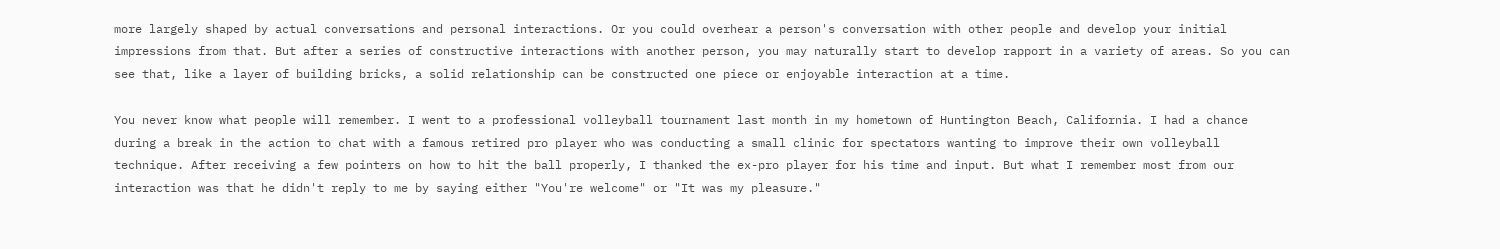more largely shaped by actual conversations and personal interactions. Or you could overhear a person's conversation with other people and develop your initial impressions from that. But after a series of constructive interactions with another person, you may naturally start to develop rapport in a variety of areas. So you can see that, like a layer of building bricks, a solid relationship can be constructed one piece or enjoyable interaction at a time.

You never know what people will remember. I went to a professional volleyball tournament last month in my hometown of Huntington Beach, California. I had a chance during a break in the action to chat with a famous retired pro player who was conducting a small clinic for spectators wanting to improve their own volleyball technique. After receiving a few pointers on how to hit the ball properly, I thanked the ex-pro player for his time and input. But what I remember most from our interaction was that he didn't reply to me by saying either "You're welcome" or "It was my pleasure."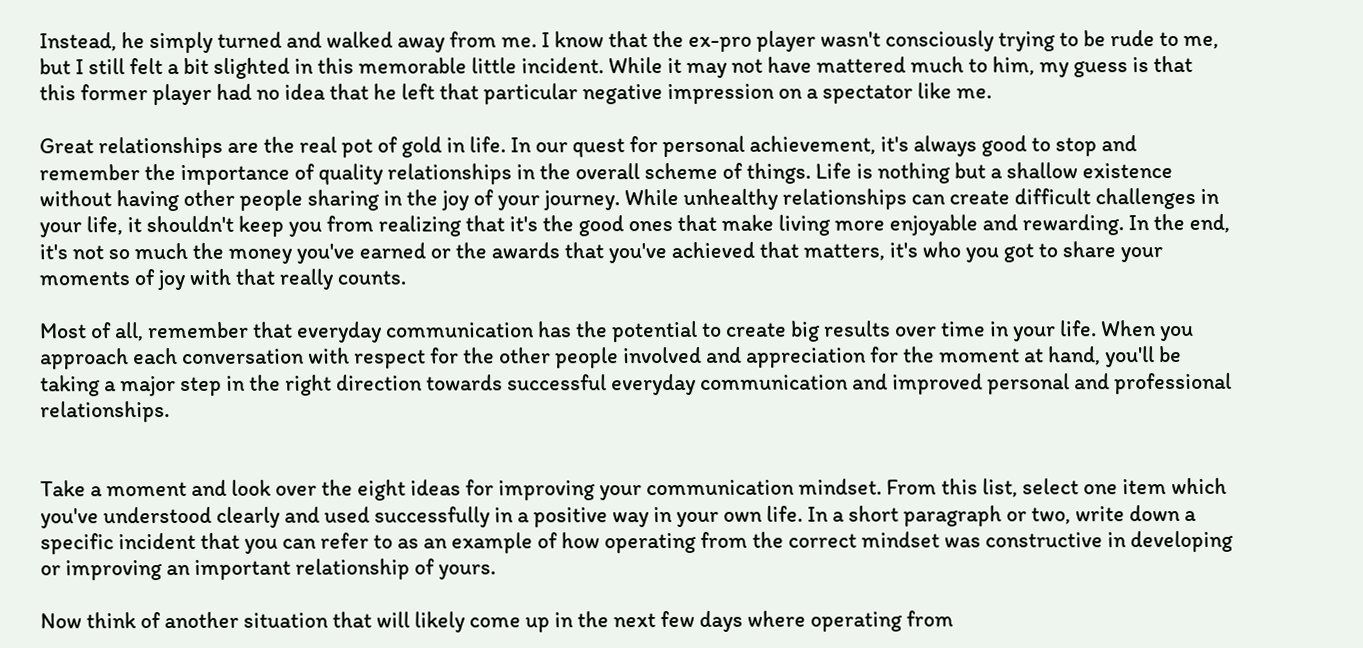Instead, he simply turned and walked away from me. I know that the ex-pro player wasn't consciously trying to be rude to me, but I still felt a bit slighted in this memorable little incident. While it may not have mattered much to him, my guess is that this former player had no idea that he left that particular negative impression on a spectator like me.

Great relationships are the real pot of gold in life. In our quest for personal achievement, it's always good to stop and remember the importance of quality relationships in the overall scheme of things. Life is nothing but a shallow existence without having other people sharing in the joy of your journey. While unhealthy relationships can create difficult challenges in your life, it shouldn't keep you from realizing that it's the good ones that make living more enjoyable and rewarding. In the end, it's not so much the money you've earned or the awards that you've achieved that matters, it's who you got to share your moments of joy with that really counts.

Most of all, remember that everyday communication has the potential to create big results over time in your life. When you approach each conversation with respect for the other people involved and appreciation for the moment at hand, you'll be taking a major step in the right direction towards successful everyday communication and improved personal and professional relationships.


Take a moment and look over the eight ideas for improving your communication mindset. From this list, select one item which you've understood clearly and used successfully in a positive way in your own life. In a short paragraph or two, write down a specific incident that you can refer to as an example of how operating from the correct mindset was constructive in developing or improving an important relationship of yours.

Now think of another situation that will likely come up in the next few days where operating from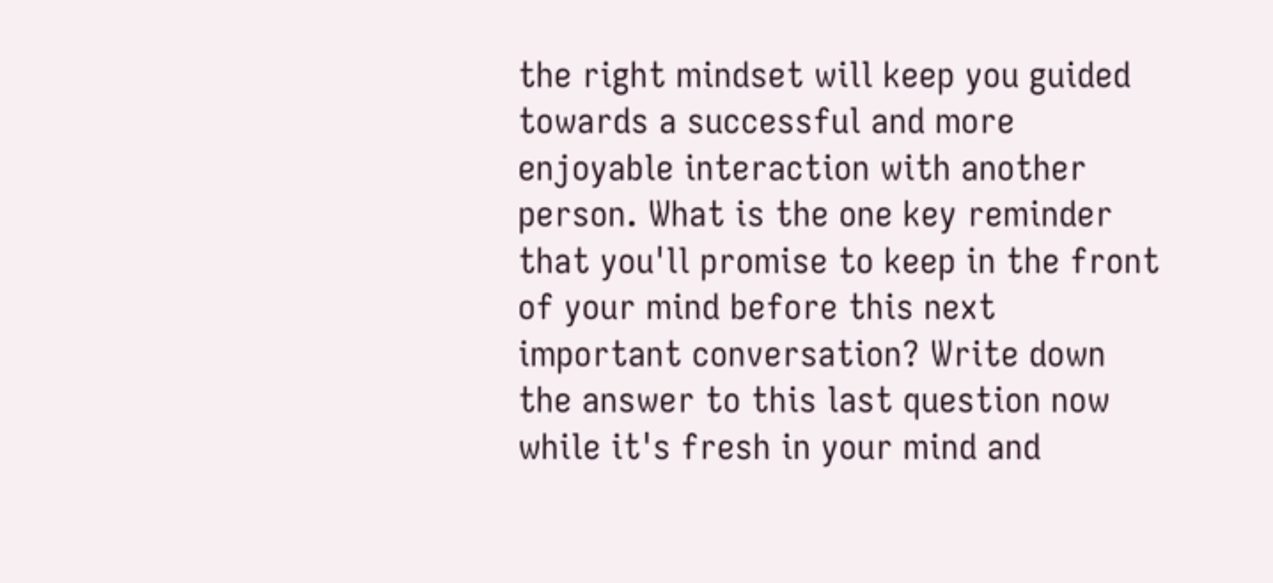the right mindset will keep you guided towards a successful and more enjoyable interaction with another person. What is the one key reminder that you'll promise to keep in the front of your mind before this next important conversation? Write down the answer to this last question now while it's fresh in your mind and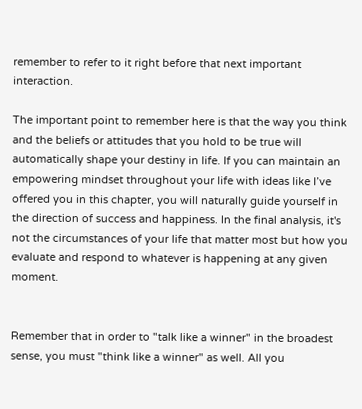remember to refer to it right before that next important interaction.

The important point to remember here is that the way you think and the beliefs or attitudes that you hold to be true will automatically shape your destiny in life. If you can maintain an empowering mindset throughout your life with ideas like I’ve offered you in this chapter, you will naturally guide yourself in the direction of success and happiness. In the final analysis, it's not the circumstances of your life that matter most but how you evaluate and respond to whatever is happening at any given moment.


Remember that in order to "talk like a winner" in the broadest sense, you must "think like a winner" as well. All you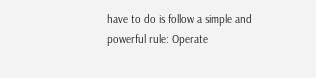have to do is follow a simple and powerful rule: Operate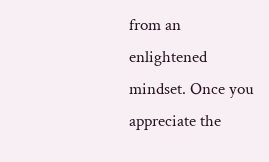from an enlightened mindset. Once you appreciate the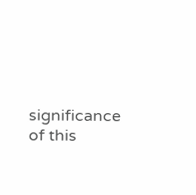significance of this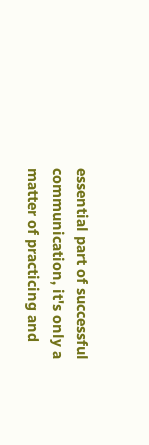essential part of successful communication, it's only a matter of practicing and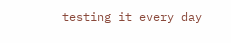testing it every day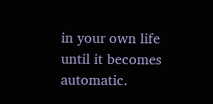in your own life until it becomes automatic.